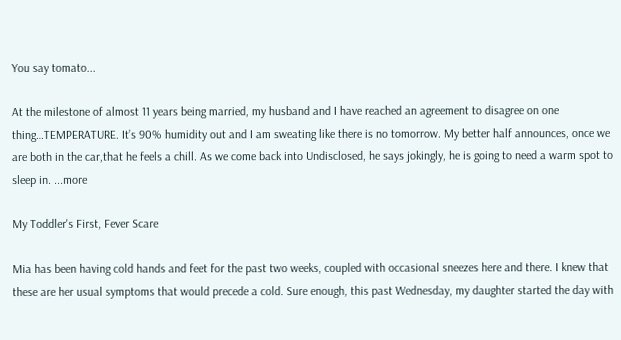You say tomato...

At the milestone of almost 11 years being married, my husband and I have reached an agreement to disagree on one thing…TEMPERATURE. It’s 90% humidity out and I am sweating like there is no tomorrow. My better half announces, once we are both in the car,that he feels a chill. As we come back into Undisclosed, he says jokingly, he is going to need a warm spot to sleep in. ...more

My Toddler's First, Fever Scare

Mia has been having cold hands and feet for the past two weeks, coupled with occasional sneezes here and there. I knew that these are her usual symptoms that would precede a cold. Sure enough, this past Wednesday, my daughter started the day with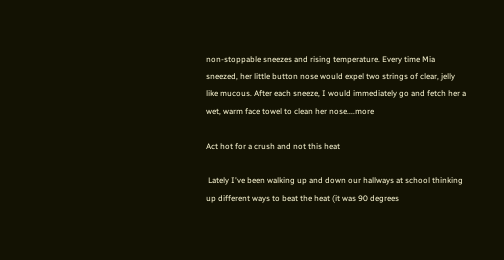non-stoppable sneezes and rising temperature. Every time Mia sneezed, her little button nose would expel two strings of clear, jelly like mucous. After each sneeze, I would immediately go and fetch her a wet, warm face towel to clean her nose....more

Act hot for a crush and not this heat

 Lately I've been walking up and down our hallways at school thinking up different ways to beat the heat (it was 90 degrees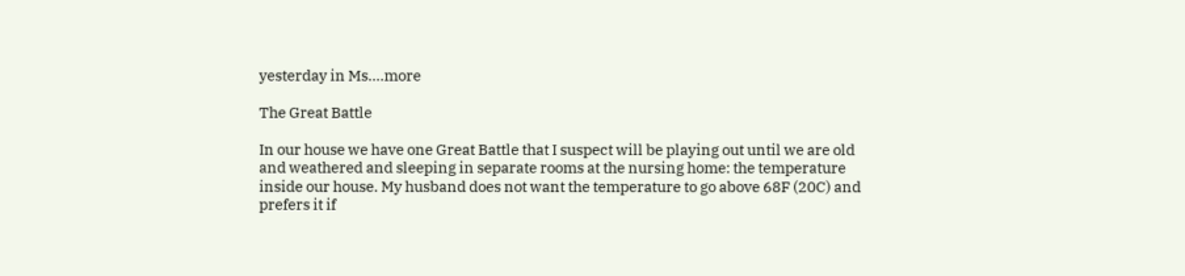yesterday in Ms....more

The Great Battle

In our house we have one Great Battle that I suspect will be playing out until we are old and weathered and sleeping in separate rooms at the nursing home: the temperature inside our house. My husband does not want the temperature to go above 68F (20C) and prefers it if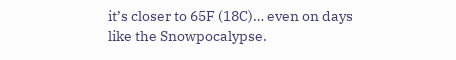it’s closer to 65F (18C)… even on days like the Snowpocalypse.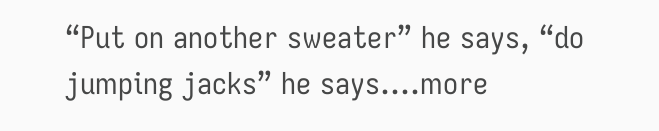“Put on another sweater” he says, “do jumping jacks” he says....more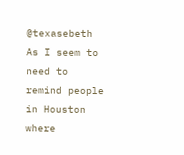@texasebeth As I seem to need to remind people in Houston where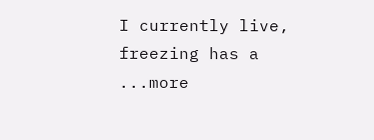I currently live, freezing has a ...more